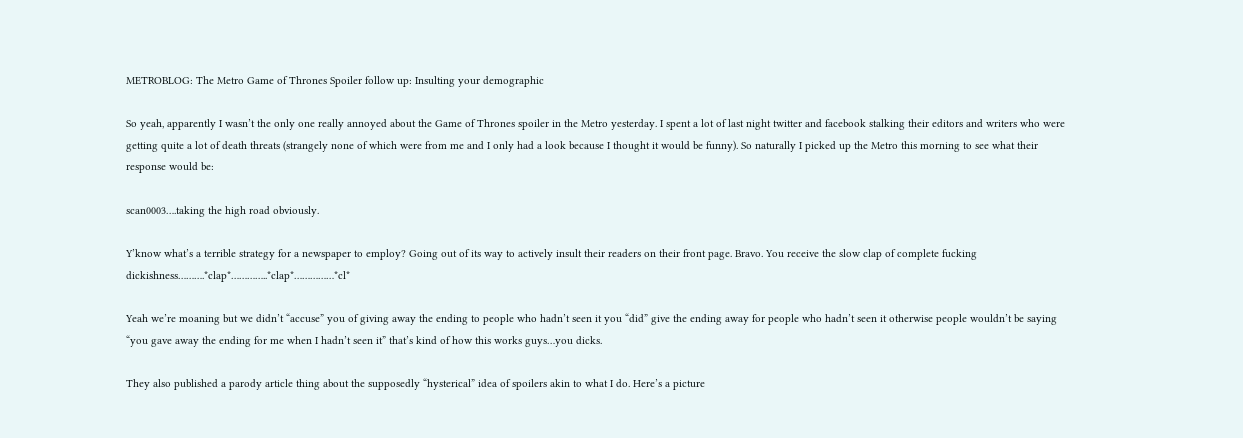METROBLOG: The Metro Game of Thrones Spoiler follow up: Insulting your demographic

So yeah, apparently I wasn’t the only one really annoyed about the Game of Thrones spoiler in the Metro yesterday. I spent a lot of last night twitter and facebook stalking their editors and writers who were getting quite a lot of death threats (strangely none of which were from me and I only had a look because I thought it would be funny). So naturally I picked up the Metro this morning to see what their response would be:

scan0003….taking the high road obviously.

Y’know what’s a terrible strategy for a newspaper to employ? Going out of its way to actively insult their readers on their front page. Bravo. You receive the slow clap of complete fucking dickishness……….*clap*…………..*clap*……………*cl*

Yeah we’re moaning but we didn’t “accuse” you of giving away the ending to people who hadn’t seen it you “did” give the ending away for people who hadn’t seen it otherwise people wouldn’t be saying “you gave away the ending for me when I hadn’t seen it” that’s kind of how this works guys…you dicks.

They also published a parody article thing about the supposedly “hysterical” idea of spoilers akin to what I do. Here’s a picture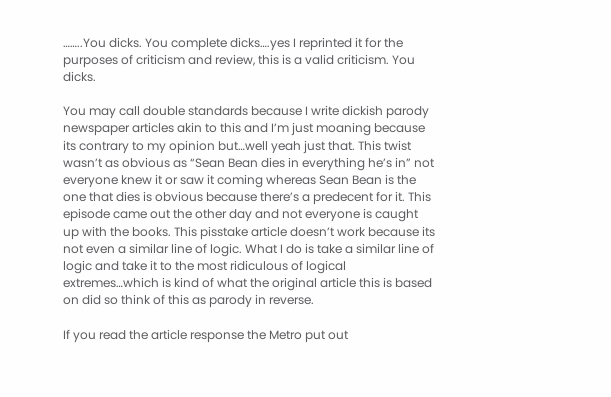……..You dicks. You complete dicks….yes I reprinted it for the purposes of criticism and review, this is a valid criticism. You dicks.

You may call double standards because I write dickish parody newspaper articles akin to this and I’m just moaning because its contrary to my opinion but…well yeah just that. This twist wasn’t as obvious as “Sean Bean dies in everything he’s in” not everyone knew it or saw it coming whereas Sean Bean is the one that dies is obvious because there’s a predecent for it. This episode came out the other day and not everyone is caught up with the books. This pisstake article doesn’t work because its not even a similar line of logic. What I do is take a similar line of logic and take it to the most ridiculous of logical extremes…which is kind of what the original article this is based on did so think of this as parody in reverse.

If you read the article response the Metro put out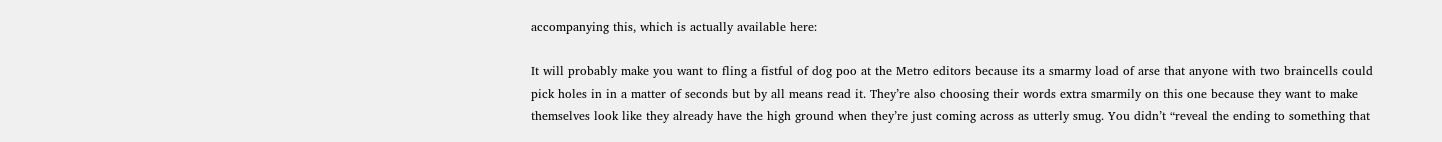accompanying this, which is actually available here:

It will probably make you want to fling a fistful of dog poo at the Metro editors because its a smarmy load of arse that anyone with two braincells could pick holes in in a matter of seconds but by all means read it. They’re also choosing their words extra smarmily on this one because they want to make themselves look like they already have the high ground when they’re just coming across as utterly smug. You didn’t “reveal the ending to something that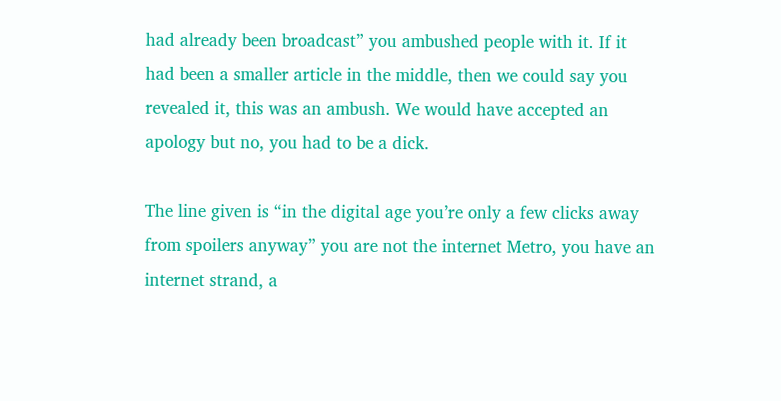had already been broadcast” you ambushed people with it. If it had been a smaller article in the middle, then we could say you revealed it, this was an ambush. We would have accepted an apology but no, you had to be a dick.

The line given is “in the digital age you’re only a few clicks away from spoilers anyway” you are not the internet Metro, you have an internet strand, a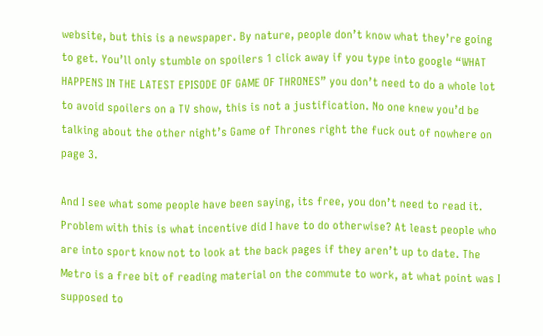website, but this is a newspaper. By nature, people don’t know what they’re going to get. You’ll only stumble on spoilers 1 click away if you type into google “WHAT HAPPENS IN THE LATEST EPISODE OF GAME OF THRONES” you don’t need to do a whole lot to avoid spoilers on a TV show, this is not a justification. No one knew you’d be talking about the other night’s Game of Thrones right the fuck out of nowhere on page 3.

And I see what some people have been saying, its free, you don’t need to read it. Problem with this is what incentive did I have to do otherwise? At least people who are into sport know not to look at the back pages if they aren’t up to date. The Metro is a free bit of reading material on the commute to work, at what point was I supposed to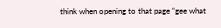think when opening to that page “gee what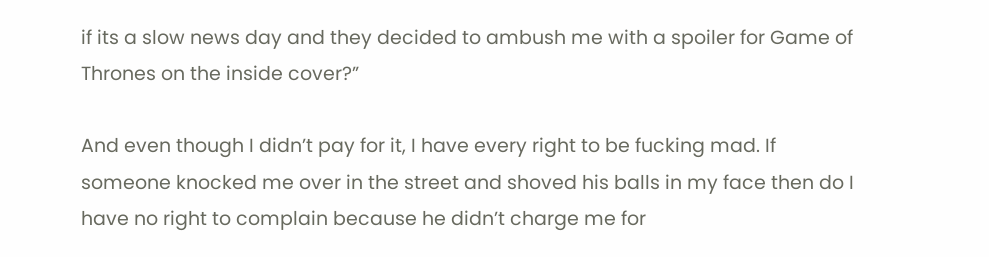if its a slow news day and they decided to ambush me with a spoiler for Game of Thrones on the inside cover?”

And even though I didn’t pay for it, I have every right to be fucking mad. If someone knocked me over in the street and shoved his balls in my face then do I have no right to complain because he didn’t charge me for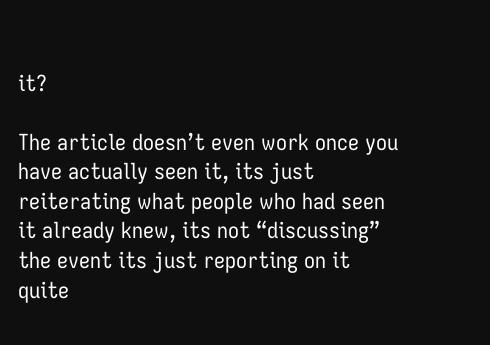it?

The article doesn’t even work once you have actually seen it, its just reiterating what people who had seen it already knew, its not “discussing” the event its just reporting on it quite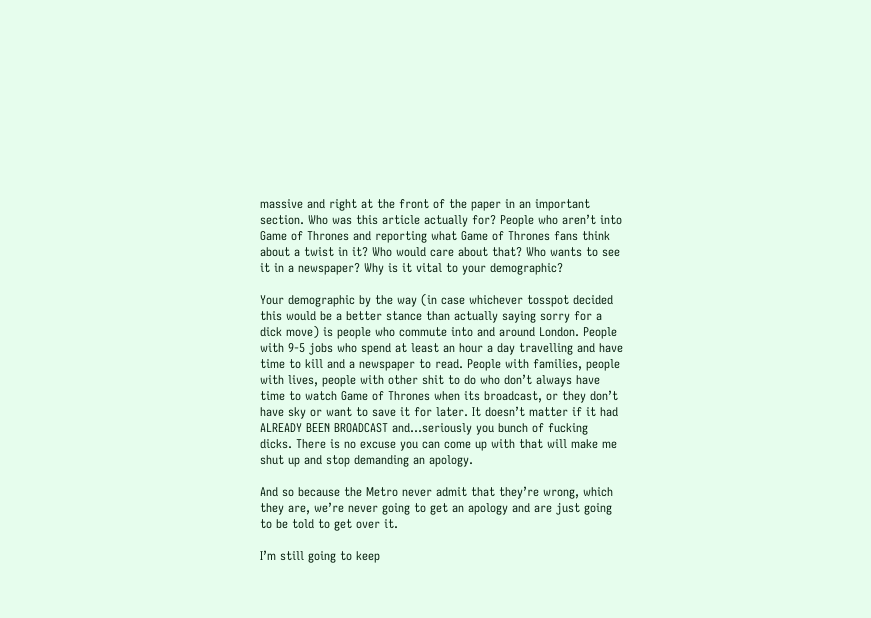massive and right at the front of the paper in an important section. Who was this article actually for? People who aren’t into Game of Thrones and reporting what Game of Thrones fans think about a twist in it? Who would care about that? Who wants to see it in a newspaper? Why is it vital to your demographic?

Your demographic by the way (in case whichever tosspot decided this would be a better stance than actually saying sorry for a dick move) is people who commute into and around London. People with 9-5 jobs who spend at least an hour a day travelling and have time to kill and a newspaper to read. People with families, people with lives, people with other shit to do who don’t always have time to watch Game of Thrones when its broadcast, or they don’t have sky or want to save it for later. It doesn’t matter if it had ALREADY BEEN BROADCAST and…seriously you bunch of fucking dicks. There is no excuse you can come up with that will make me shut up and stop demanding an apology.

And so because the Metro never admit that they’re wrong, which they are, we’re never going to get an apology and are just going to be told to get over it.

I’m still going to keep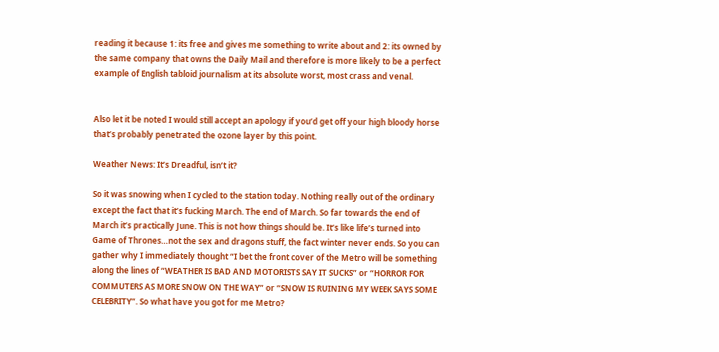reading it because 1: its free and gives me something to write about and 2: its owned by the same company that owns the Daily Mail and therefore is more likely to be a perfect example of English tabloid journalism at its absolute worst, most crass and venal.


Also let it be noted I would still accept an apology if you’d get off your high bloody horse that’s probably penetrated the ozone layer by this point.

Weather News: It’s Dreadful, isn’t it?

So it was snowing when I cycled to the station today. Nothing really out of the ordinary except the fact that it’s fucking March. The end of March. So far towards the end of March it’s practically June. This is not how things should be. It’s like life’s turned into Game of Thrones…not the sex and dragons stuff, the fact winter never ends. So you can gather why I immediately thought “I bet the front cover of the Metro will be something along the lines of “WEATHER IS BAD AND MOTORISTS SAY IT SUCKS” or “HORROR FOR COMMUTERS AS MORE SNOW ON THE WAY” or “SNOW IS RUINING MY WEEK SAYS SOME CELEBRITY”. So what have you got for me Metro?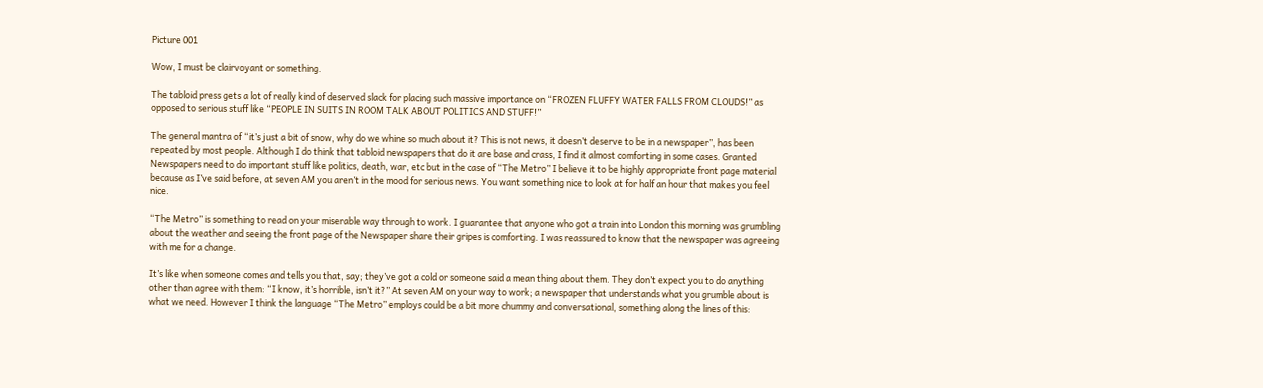Picture 001

Wow, I must be clairvoyant or something.

The tabloid press gets a lot of really kind of deserved slack for placing such massive importance on “FROZEN FLUFFY WATER FALLS FROM CLOUDS!” as opposed to serious stuff like “PEOPLE IN SUITS IN ROOM TALK ABOUT POLITICS AND STUFF!”

The general mantra of “it’s just a bit of snow, why do we whine so much about it? This is not news, it doesn’t deserve to be in a newspaper”, has been repeated by most people. Although I do think that tabloid newspapers that do it are base and crass, I find it almost comforting in some cases. Granted Newspapers need to do important stuff like politics, death, war, etc but in the case of “The Metro” I believe it to be highly appropriate front page material because as I’ve said before, at seven AM you aren’t in the mood for serious news. You want something nice to look at for half an hour that makes you feel nice.

“The Metro” is something to read on your miserable way through to work. I guarantee that anyone who got a train into London this morning was grumbling about the weather and seeing the front page of the Newspaper share their gripes is comforting. I was reassured to know that the newspaper was agreeing with me for a change.

It’s like when someone comes and tells you that, say; they’ve got a cold or someone said a mean thing about them. They don’t expect you to do anything other than agree with them: “I know, it’s horrible, isn’t it?” At seven AM on your way to work; a newspaper that understands what you grumble about is what we need. However I think the language “The Metro” employs could be a bit more chummy and conversational, something along the lines of this: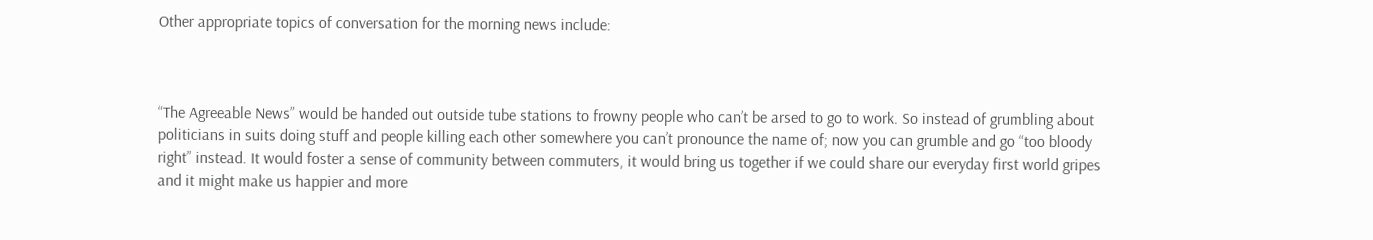Other appropriate topics of conversation for the morning news include:



“The Agreeable News” would be handed out outside tube stations to frowny people who can’t be arsed to go to work. So instead of grumbling about politicians in suits doing stuff and people killing each other somewhere you can’t pronounce the name of; now you can grumble and go “too bloody right” instead. It would foster a sense of community between commuters, it would bring us together if we could share our everyday first world gripes and it might make us happier and more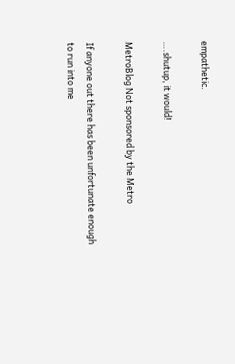empathetic.

….shutup, it would!

MetroBlog Not sponsored by the Metro

If anyone out there has been unfortunate enough to run into me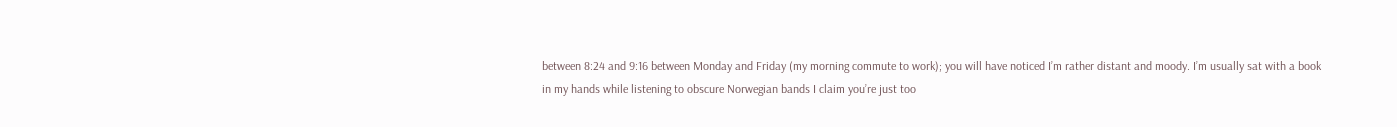between 8:24 and 9:16 between Monday and Friday (my morning commute to work); you will have noticed I’m rather distant and moody. I’m usually sat with a book in my hands while listening to obscure Norwegian bands I claim you’re just too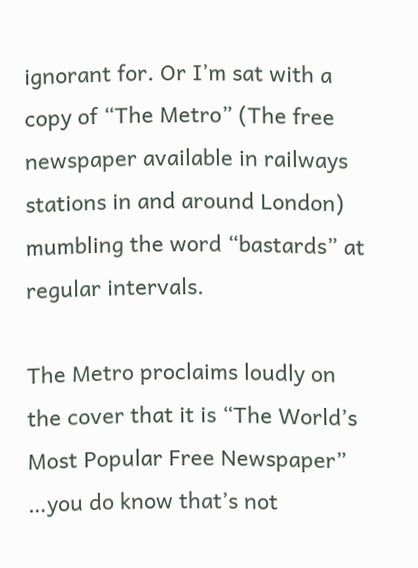ignorant for. Or I’m sat with a copy of “The Metro” (The free newspaper available in railways stations in and around London) mumbling the word “bastards” at regular intervals.

The Metro proclaims loudly on the cover that it is “The World’s Most Popular Free Newspaper” …you do know that’s not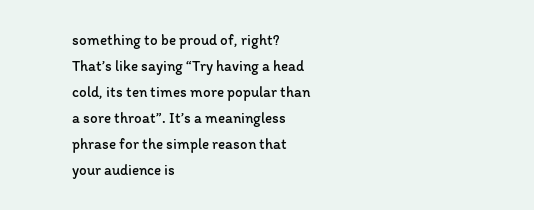something to be proud of, right? That’s like saying “Try having a head cold, its ten times more popular than a sore throat”. It’s a meaningless phrase for the simple reason that your audience is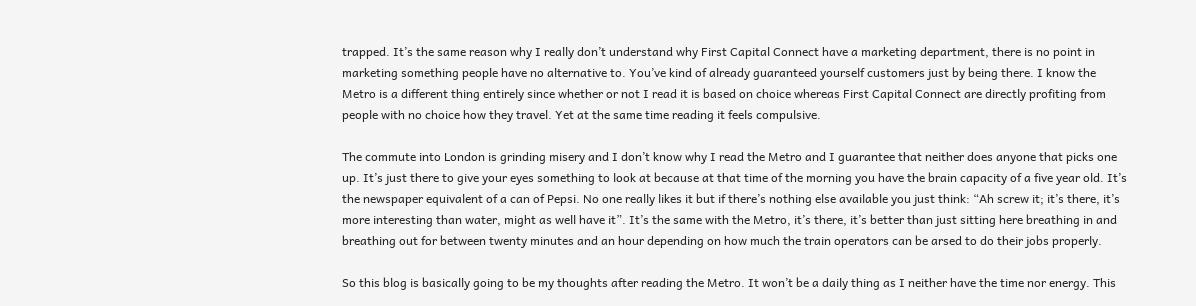trapped. It’s the same reason why I really don’t understand why First Capital Connect have a marketing department, there is no point in marketing something people have no alternative to. You’ve kind of already guaranteed yourself customers just by being there. I know the Metro is a different thing entirely since whether or not I read it is based on choice whereas First Capital Connect are directly profiting from people with no choice how they travel. Yet at the same time reading it feels compulsive.

The commute into London is grinding misery and I don’t know why I read the Metro and I guarantee that neither does anyone that picks one up. It’s just there to give your eyes something to look at because at that time of the morning you have the brain capacity of a five year old. It’s the newspaper equivalent of a can of Pepsi. No one really likes it but if there’s nothing else available you just think: “Ah screw it; it’s there, it’s more interesting than water, might as well have it”. It’s the same with the Metro, it’s there, it’s better than just sitting here breathing in and breathing out for between twenty minutes and an hour depending on how much the train operators can be arsed to do their jobs properly.

So this blog is basically going to be my thoughts after reading the Metro. It won’t be a daily thing as I neither have the time nor energy. This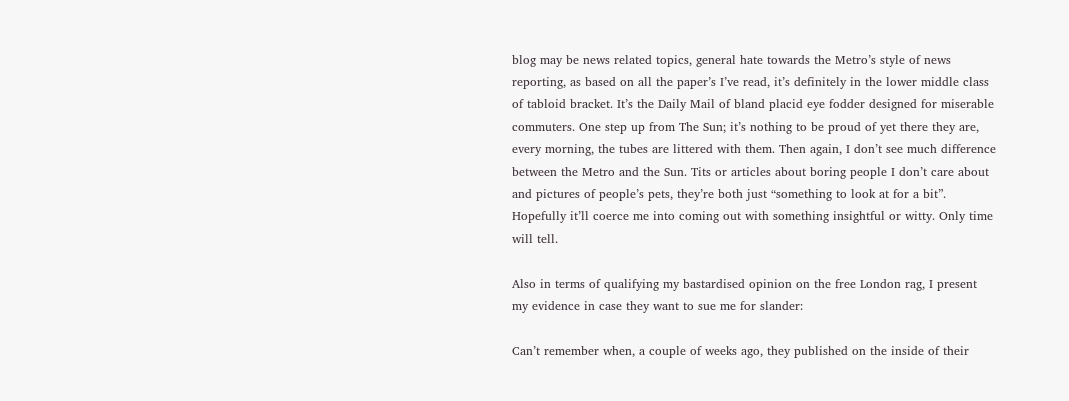blog may be news related topics, general hate towards the Metro’s style of news reporting, as based on all the paper’s I’ve read, it’s definitely in the lower middle class of tabloid bracket. It’s the Daily Mail of bland placid eye fodder designed for miserable commuters. One step up from The Sun; it’s nothing to be proud of yet there they are, every morning, the tubes are littered with them. Then again, I don’t see much difference between the Metro and the Sun. Tits or articles about boring people I don’t care about and pictures of people’s pets, they’re both just “something to look at for a bit”. Hopefully it’ll coerce me into coming out with something insightful or witty. Only time will tell.

Also in terms of qualifying my bastardised opinion on the free London rag, I present my evidence in case they want to sue me for slander:

Can’t remember when, a couple of weeks ago, they published on the inside of their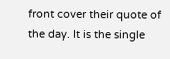front cover their quote of the day. It is the single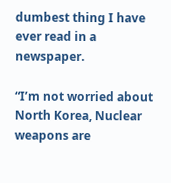dumbest thing I have ever read in a newspaper.

“I’m not worried about North Korea, Nuclear weapons are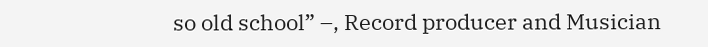so old school” –, Record producer and Musician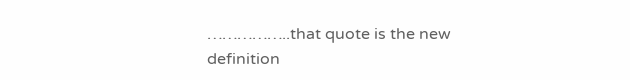……………..that quote is the new definition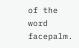of the word facepalm.